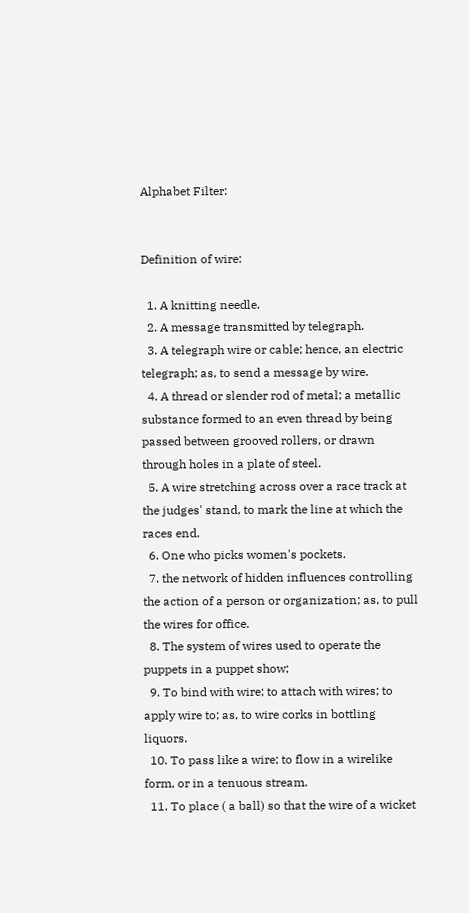Alphabet Filter:


Definition of wire:

  1. A knitting needle.
  2. A message transmitted by telegraph.
  3. A telegraph wire or cable; hence, an electric telegraph; as, to send a message by wire.
  4. A thread or slender rod of metal; a metallic substance formed to an even thread by being passed between grooved rollers, or drawn through holes in a plate of steel.
  5. A wire stretching across over a race track at the judges' stand, to mark the line at which the races end.
  6. One who picks women's pockets.
  7. the network of hidden influences controlling the action of a person or organization; as, to pull the wires for office.
  8. The system of wires used to operate the puppets in a puppet show;
  9. To bind with wire; to attach with wires; to apply wire to; as, to wire corks in bottling liquors.
  10. To pass like a wire; to flow in a wirelike form, or in a tenuous stream.
  11. To place ( a ball) so that the wire of a wicket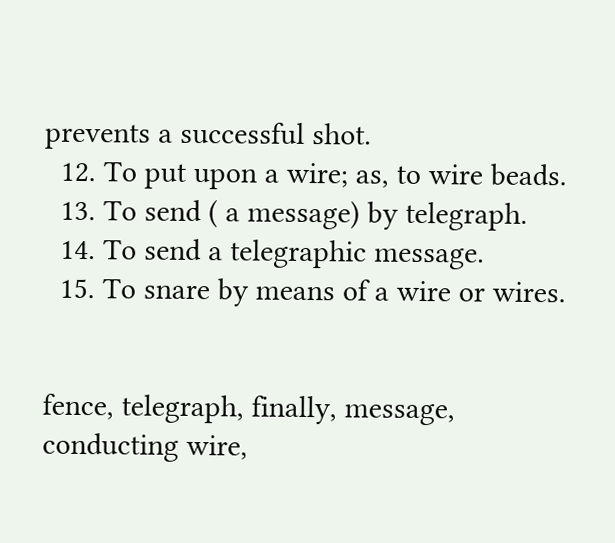prevents a successful shot.
  12. To put upon a wire; as, to wire beads.
  13. To send ( a message) by telegraph.
  14. To send a telegraphic message.
  15. To snare by means of a wire or wires.


fence, telegraph, finally, message, conducting wire,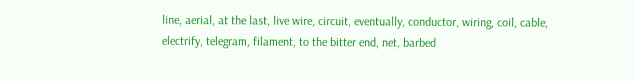line, aerial, at the last, live wire, circuit, eventually, conductor, wiring, coil, cable, electrify, telegram, filament, to the bitter end, net, barbed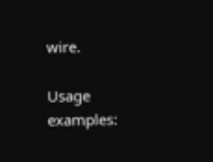wire.

Usage examples: